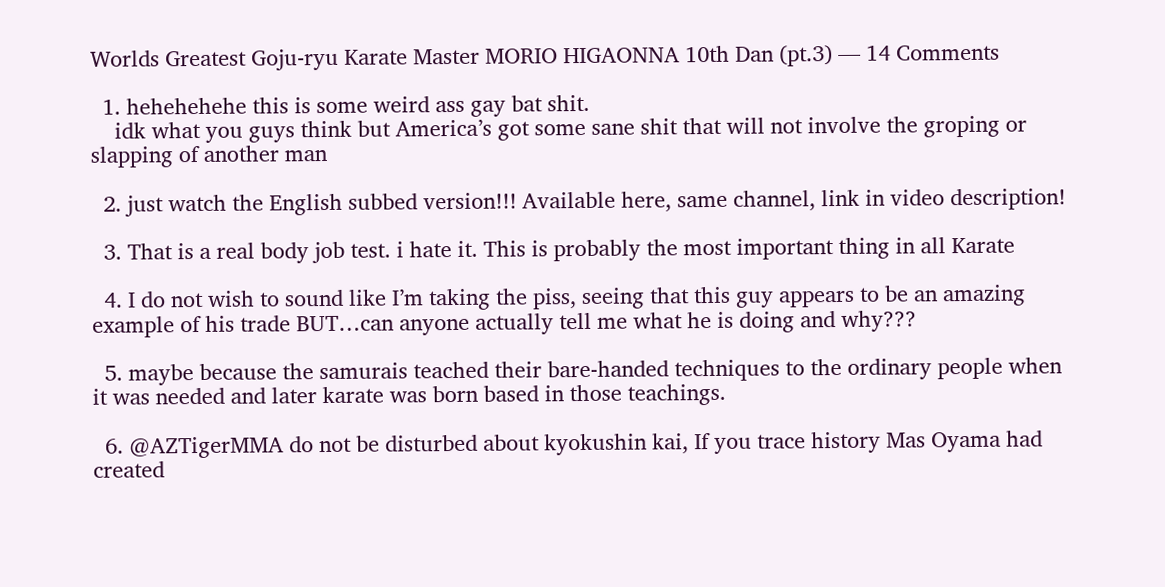Worlds Greatest Goju-ryu Karate Master MORIO HIGAONNA 10th Dan (pt.3) — 14 Comments

  1. hehehehehe this is some weird ass gay bat shit.
    idk what you guys think but America’s got some sane shit that will not involve the groping or slapping of another man

  2. just watch the English subbed version!!! Available here, same channel, link in video description!

  3. That is a real body job test. i hate it. This is probably the most important thing in all Karate

  4. I do not wish to sound like I’m taking the piss, seeing that this guy appears to be an amazing example of his trade BUT…can anyone actually tell me what he is doing and why???

  5. maybe because the samurais teached their bare-handed techniques to the ordinary people when it was needed and later karate was born based in those teachings.

  6. @AZTigerMMA do not be disturbed about kyokushin kai, If you trace history Mas Oyama had created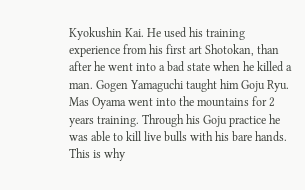Kyokushin Kai. He used his training experience from his first art Shotokan, than after he went into a bad state when he killed a man. Gogen Yamaguchi taught him Goju Ryu. Mas Oyama went into the mountains for 2 years training. Through his Goju practice he was able to kill live bulls with his bare hands. This is why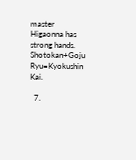master Higaonna has strong hands. Shotokan+Goju Ryu=Kyokushin Kai.

  7.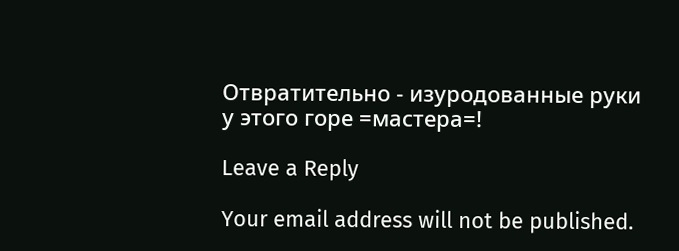Отвратительно - изуродованные руки у этого горе =мастера=!

Leave a Reply

Your email address will not be published.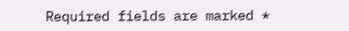Required fields are marked *